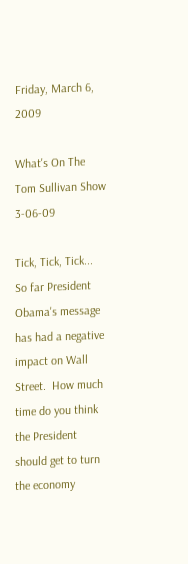Friday, March 6, 2009

What's On The Tom Sullivan Show 3-06-09

Tick, Tick, Tick...
So far President Obama's message has had a negative impact on Wall Street.  How much time do you think the President should get to turn the economy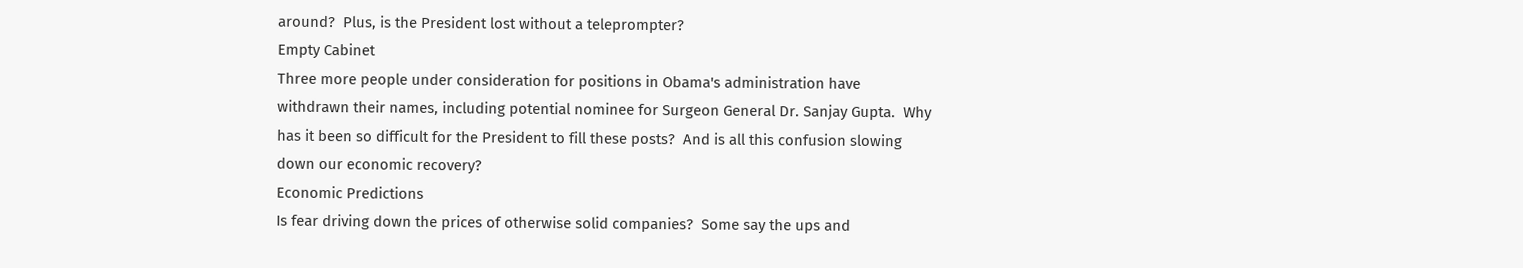around?  Plus, is the President lost without a teleprompter?
Empty Cabinet
Three more people under consideration for positions in Obama's administration have withdrawn their names, including potential nominee for Surgeon General Dr. Sanjay Gupta.  Why has it been so difficult for the President to fill these posts?  And is all this confusion slowing down our economic recovery?
Economic Predictions
Is fear driving down the prices of otherwise solid companies?  Some say the ups and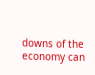downs of the economy can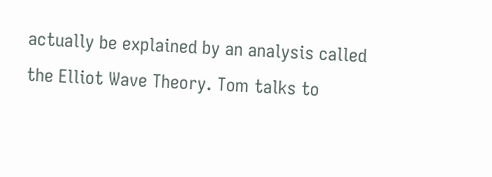actually be explained by an analysis called the Elliot Wave Theory. Tom talks to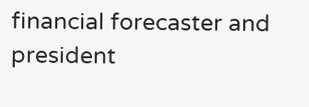financial forecaster and president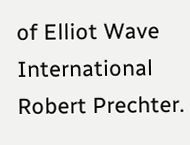of Elliot Wave International Robert Prechter.